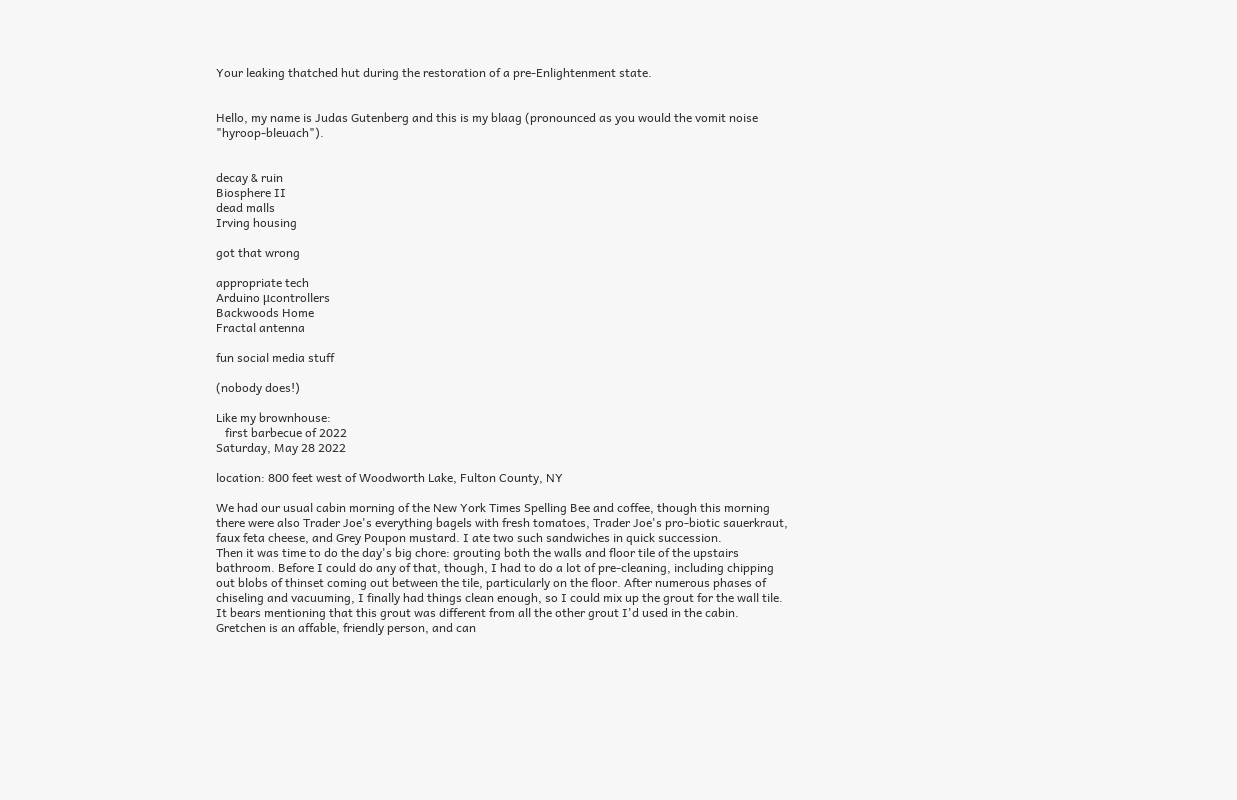Your leaking thatched hut during the restoration of a pre-Enlightenment state.


Hello, my name is Judas Gutenberg and this is my blaag (pronounced as you would the vomit noise "hyroop-bleuach").


decay & ruin
Biosphere II
dead malls
Irving housing

got that wrong

appropriate tech
Arduino μcontrollers
Backwoods Home
Fractal antenna

fun social media stuff

(nobody does!)

Like my brownhouse:
   first barbecue of 2022
Saturday, May 28 2022

location: 800 feet west of Woodworth Lake, Fulton County, NY

We had our usual cabin morning of the New York Times Spelling Bee and coffee, though this morning there were also Trader Joe's everything bagels with fresh tomatoes, Trader Joe's pro-biotic sauerkraut, faux feta cheese, and Grey Poupon mustard. I ate two such sandwiches in quick succession.
Then it was time to do the day's big chore: grouting both the walls and floor tile of the upstairs bathroom. Before I could do any of that, though, I had to do a lot of pre-cleaning, including chipping out blobs of thinset coming out between the tile, particularly on the floor. After numerous phases of chiseling and vacuuming, I finally had things clean enough, so I could mix up the grout for the wall tile. It bears mentioning that this grout was different from all the other grout I'd used in the cabin. Gretchen is an affable, friendly person, and can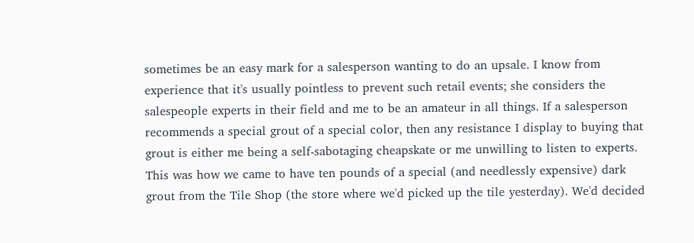sometimes be an easy mark for a salesperson wanting to do an upsale. I know from experience that it's usually pointless to prevent such retail events; she considers the salespeople experts in their field and me to be an amateur in all things. If a salesperson recommends a special grout of a special color, then any resistance I display to buying that grout is either me being a self-sabotaging cheapskate or me unwilling to listen to experts. This was how we came to have ten pounds of a special (and needlessly expensive) dark grout from the Tile Shop (the store where we'd picked up the tile yesterday). We'd decided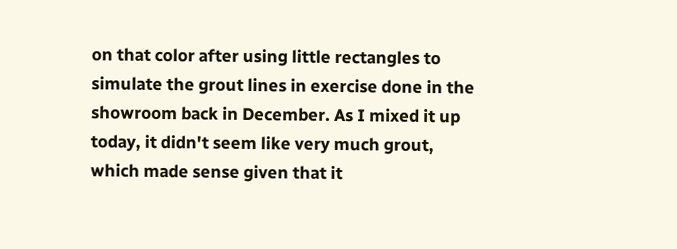on that color after using little rectangles to simulate the grout lines in exercise done in the showroom back in December. As I mixed it up today, it didn't seem like very much grout, which made sense given that it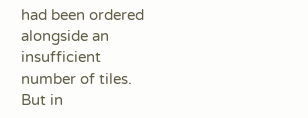had been ordered alongside an insufficient number of tiles. But in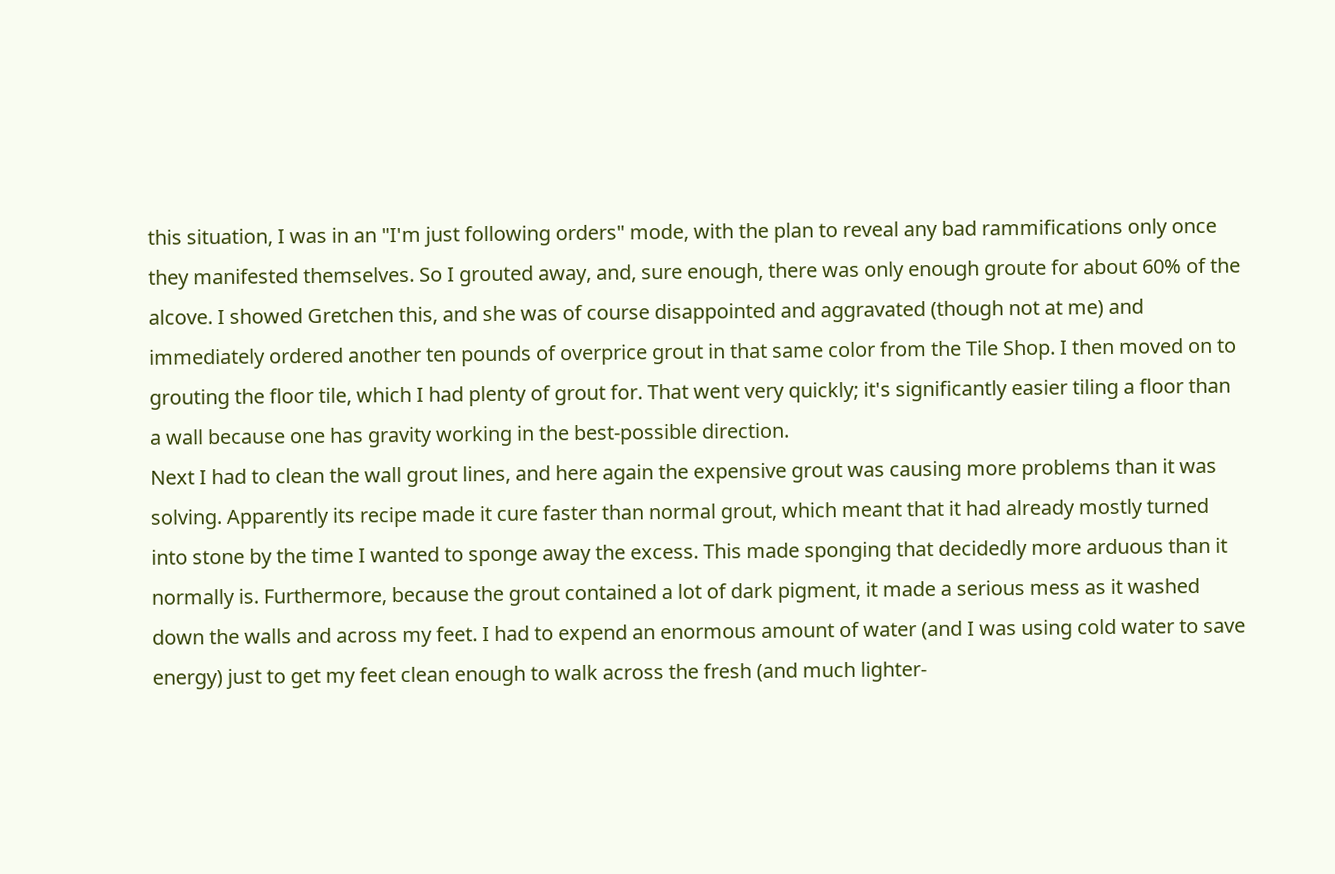this situation, I was in an "I'm just following orders" mode, with the plan to reveal any bad rammifications only once they manifested themselves. So I grouted away, and, sure enough, there was only enough groute for about 60% of the alcove. I showed Gretchen this, and she was of course disappointed and aggravated (though not at me) and immediately ordered another ten pounds of overprice grout in that same color from the Tile Shop. I then moved on to grouting the floor tile, which I had plenty of grout for. That went very quickly; it's significantly easier tiling a floor than a wall because one has gravity working in the best-possible direction.
Next I had to clean the wall grout lines, and here again the expensive grout was causing more problems than it was solving. Apparently its recipe made it cure faster than normal grout, which meant that it had already mostly turned into stone by the time I wanted to sponge away the excess. This made sponging that decidedly more arduous than it normally is. Furthermore, because the grout contained a lot of dark pigment, it made a serious mess as it washed down the walls and across my feet. I had to expend an enormous amount of water (and I was using cold water to save energy) just to get my feet clean enough to walk across the fresh (and much lighter-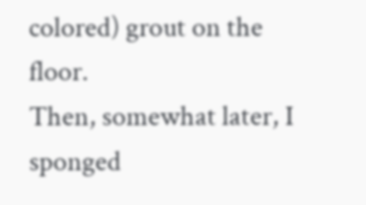colored) grout on the floor.
Then, somewhat later, I sponged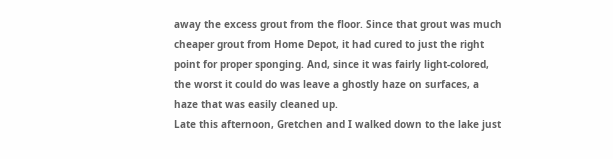away the excess grout from the floor. Since that grout was much cheaper grout from Home Depot, it had cured to just the right point for proper sponging. And, since it was fairly light-colored, the worst it could do was leave a ghostly haze on surfaces, a haze that was easily cleaned up.
Late this afternoon, Gretchen and I walked down to the lake just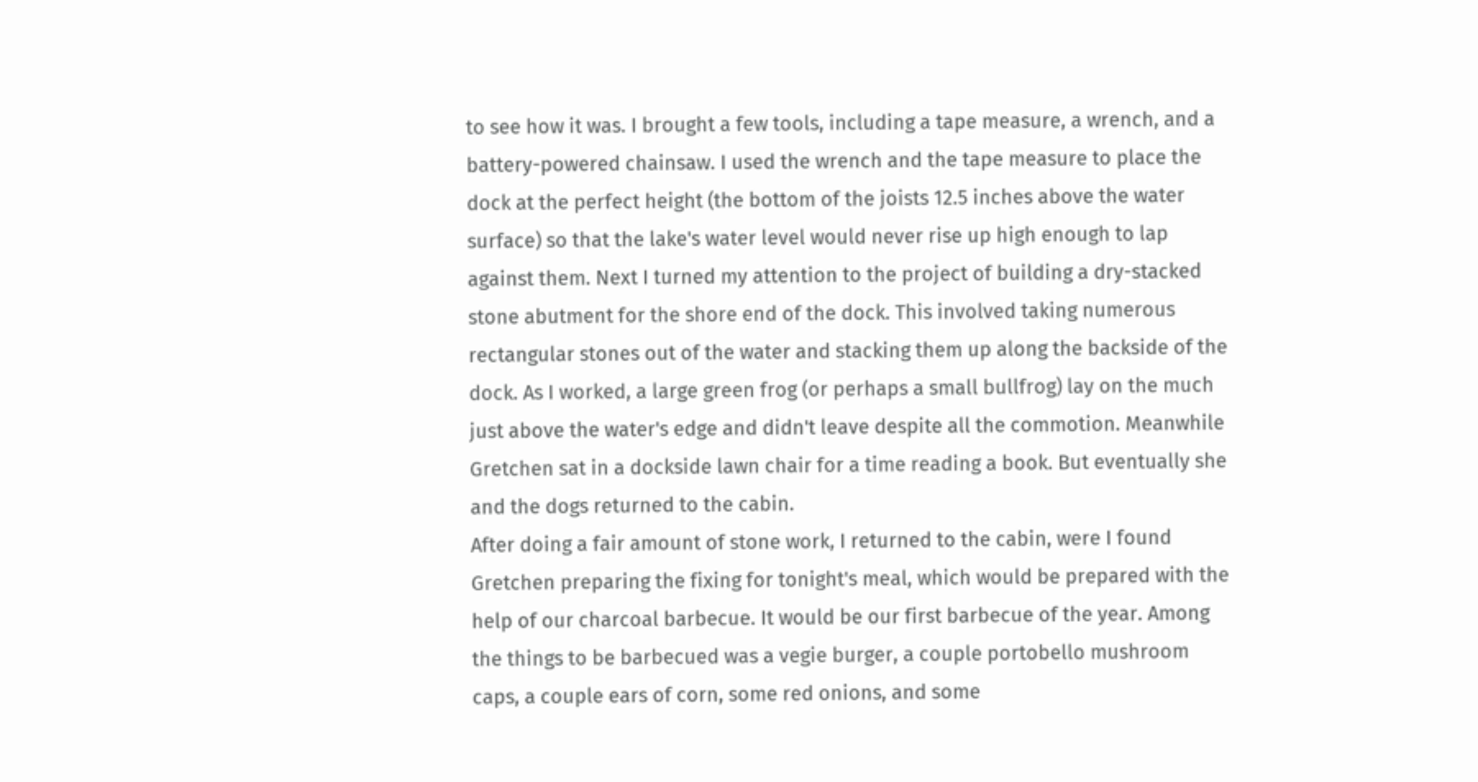to see how it was. I brought a few tools, including a tape measure, a wrench, and a battery-powered chainsaw. I used the wrench and the tape measure to place the dock at the perfect height (the bottom of the joists 12.5 inches above the water surface) so that the lake's water level would never rise up high enough to lap against them. Next I turned my attention to the project of building a dry-stacked stone abutment for the shore end of the dock. This involved taking numerous rectangular stones out of the water and stacking them up along the backside of the dock. As I worked, a large green frog (or perhaps a small bullfrog) lay on the much just above the water's edge and didn't leave despite all the commotion. Meanwhile Gretchen sat in a dockside lawn chair for a time reading a book. But eventually she and the dogs returned to the cabin.
After doing a fair amount of stone work, I returned to the cabin, were I found Gretchen preparing the fixing for tonight's meal, which would be prepared with the help of our charcoal barbecue. It would be our first barbecue of the year. Among the things to be barbecued was a vegie burger, a couple portobello mushroom caps, a couple ears of corn, some red onions, and some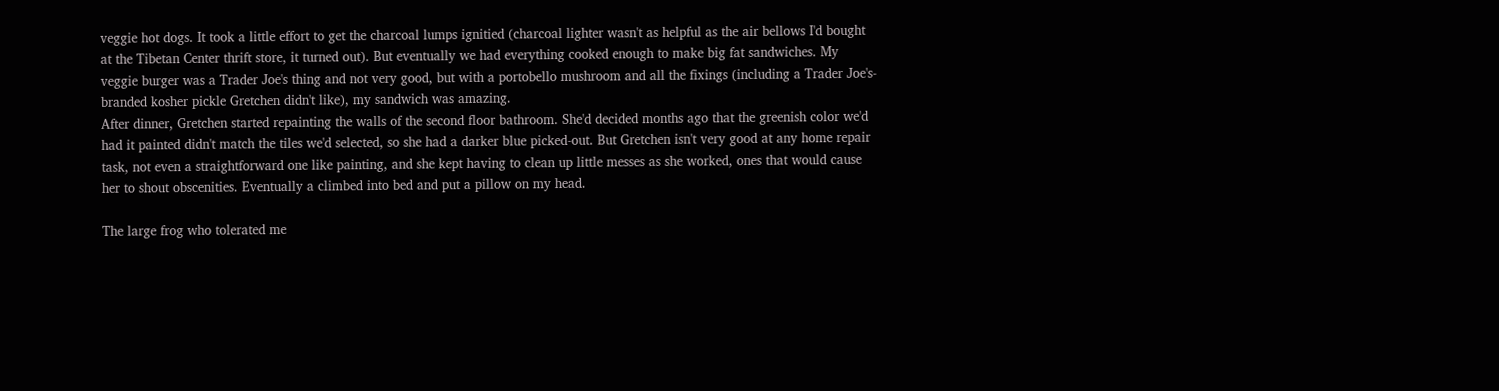veggie hot dogs. It took a little effort to get the charcoal lumps ignitied (charcoal lighter wasn't as helpful as the air bellows I'd bought at the Tibetan Center thrift store, it turned out). But eventually we had everything cooked enough to make big fat sandwiches. My veggie burger was a Trader Joe's thing and not very good, but with a portobello mushroom and all the fixings (including a Trader Joe's-branded kosher pickle Gretchen didn't like), my sandwich was amazing.
After dinner, Gretchen started repainting the walls of the second floor bathroom. She'd decided months ago that the greenish color we'd had it painted didn't match the tiles we'd selected, so she had a darker blue picked-out. But Gretchen isn't very good at any home repair task, not even a straightforward one like painting, and she kept having to clean up little messes as she worked, ones that would cause her to shout obscenities. Eventually a climbed into bed and put a pillow on my head.

The large frog who tolerated me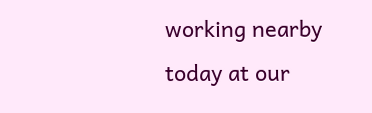working nearby today at our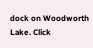dock on Woodworth Lake. Click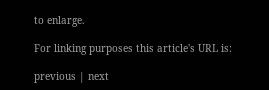to enlarge.

For linking purposes this article's URL is:

previous | next